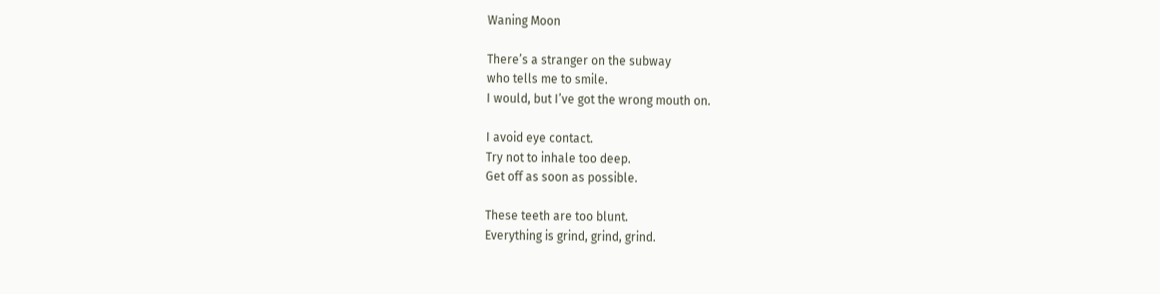Waning Moon

There’s a stranger on the subway
who tells me to smile.
I would, but I’ve got the wrong mouth on.

I avoid eye contact.
Try not to inhale too deep.
Get off as soon as possible.

These teeth are too blunt.
Everything is grind, grind, grind.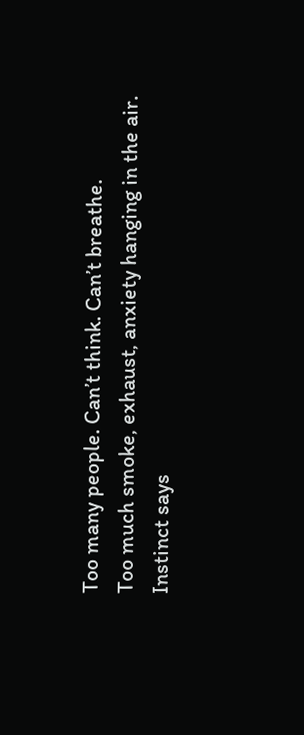Too many people. Can’t think. Can’t breathe.
Too much smoke, exhaust, anxiety hanging in the air.
Instinct says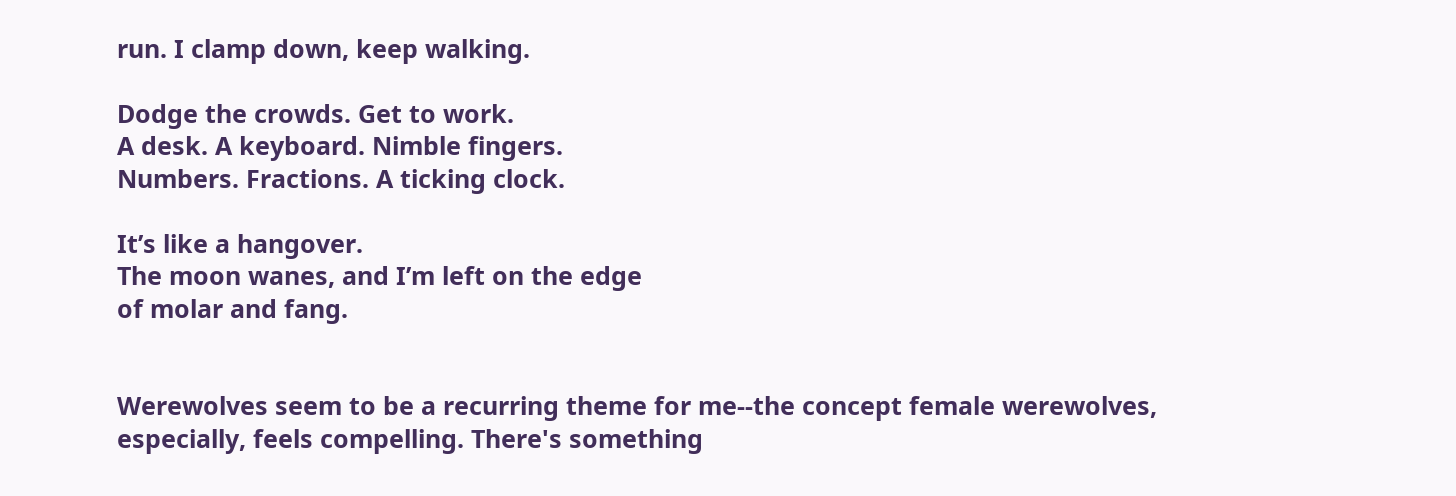run. I clamp down, keep walking.

Dodge the crowds. Get to work.
A desk. A keyboard. Nimble fingers.
Numbers. Fractions. A ticking clock.

It’s like a hangover.
The moon wanes, and I’m left on the edge
of molar and fang.


Werewolves seem to be a recurring theme for me--the concept female werewolves, especially, feels compelling. There's something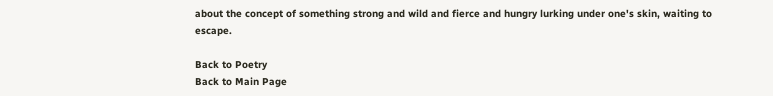about the concept of something strong and wild and fierce and hungry lurking under one's skin, waiting to escape.

Back to Poetry
Back to Main Page